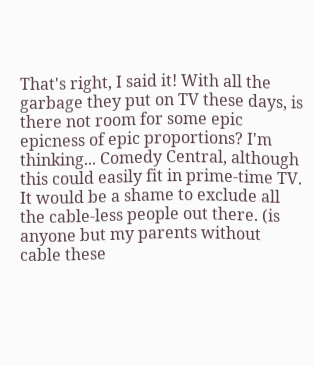That's right, I said it! With all the garbage they put on TV these days, is there not room for some epic epicness of epic proportions? I'm thinking... Comedy Central, although this could easily fit in prime-time TV. It would be a shame to exclude all the cable-less people out there. (is anyone but my parents without cable these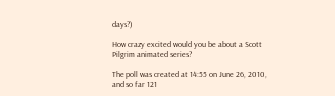days?)

How crazy excited would you be about a Scott Pilgrim animated series?

The poll was created at 14:55 on June 26, 2010, and so far 121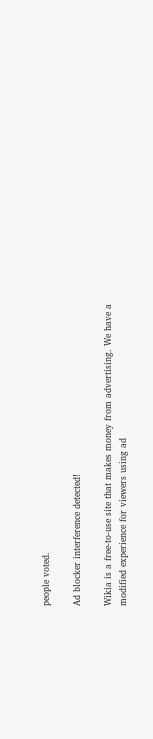people voted.

Ad blocker interference detected!

Wikia is a free-to-use site that makes money from advertising. We have a modified experience for viewers using ad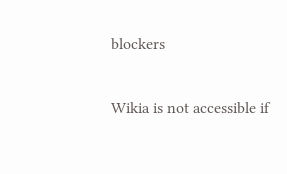blockers

Wikia is not accessible if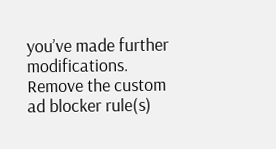you’ve made further modifications. Remove the custom ad blocker rule(s)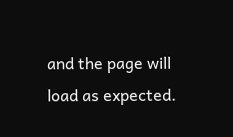and the page will load as expected.